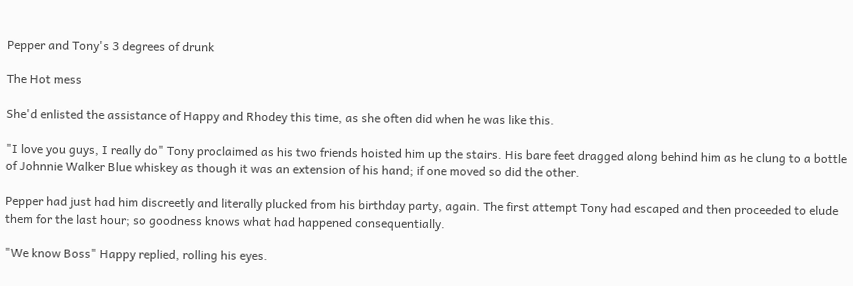Pepper and Tony's 3 degrees of drunk

The Hot mess

She'd enlisted the assistance of Happy and Rhodey this time, as she often did when he was like this.

"I love you guys, I really do" Tony proclaimed as his two friends hoisted him up the stairs. His bare feet dragged along behind him as he clung to a bottle of Johnnie Walker Blue whiskey as though it was an extension of his hand; if one moved so did the other.

Pepper had just had him discreetly and literally plucked from his birthday party, again. The first attempt Tony had escaped and then proceeded to elude them for the last hour; so goodness knows what had happened consequentially.

"We know Boss" Happy replied, rolling his eyes.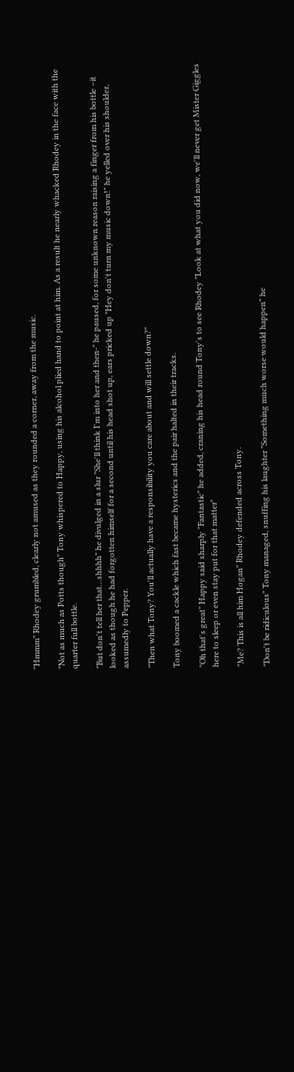"Hmmm" Rhodey grumbled, clearly not amused as they rounded a corner, away from the music.

"Not as much as Potts though" Tony whispered to Happy, using his alcohol plied hand to point at him. As a result he nearly whacked Rhodey in the face with the quarter full bottle.

"But don't tell her that…shhhh" he divulged in a slur "She'll think I'm into her and then-" he paused, for some unknown reason raising a finger from his bottle –it looked as though he had forgotten himself for a second until his head shot up, ears pricked up "Hey don't turn my music down!" he yelled over his shoulder, assumedly to Pepper.

"Then what Tony? You'll actually have a responsibility you care about and will settle down?"

Tony boomed a cackle which fast became hysterics and the pair halted in their tracks.

"Oh that's great" Happy said sharply "Fantastic" he added, craning his head round Tony's to see Rhodey "Look at what you did now, we'll never get Mister Giggles here to sleep or even stay put for that matter"

"Me? This is all him Hogan" Rhodey defended across Tony.

"Don't be ridiculous" Tony managed, snuffing his laughter "Something much worse would happen" he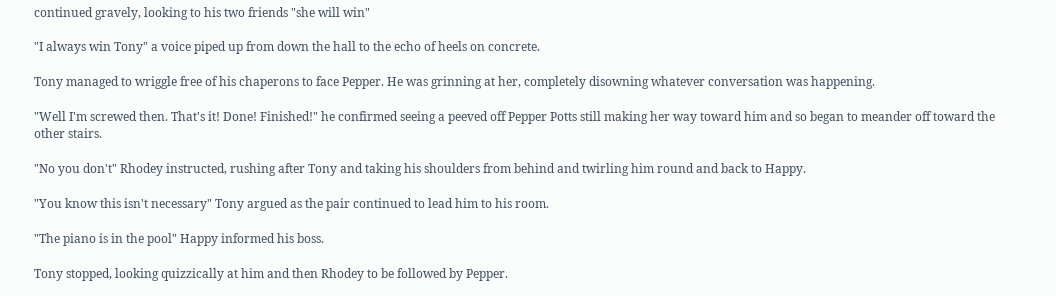continued gravely, looking to his two friends "she will win"

"I always win Tony" a voice piped up from down the hall to the echo of heels on concrete.

Tony managed to wriggle free of his chaperons to face Pepper. He was grinning at her, completely disowning whatever conversation was happening.

"Well I'm screwed then. That's it! Done! Finished!" he confirmed seeing a peeved off Pepper Potts still making her way toward him and so began to meander off toward the other stairs.

"No you don't" Rhodey instructed, rushing after Tony and taking his shoulders from behind and twirling him round and back to Happy.

"You know this isn't necessary" Tony argued as the pair continued to lead him to his room.

"The piano is in the pool" Happy informed his boss.

Tony stopped, looking quizzically at him and then Rhodey to be followed by Pepper.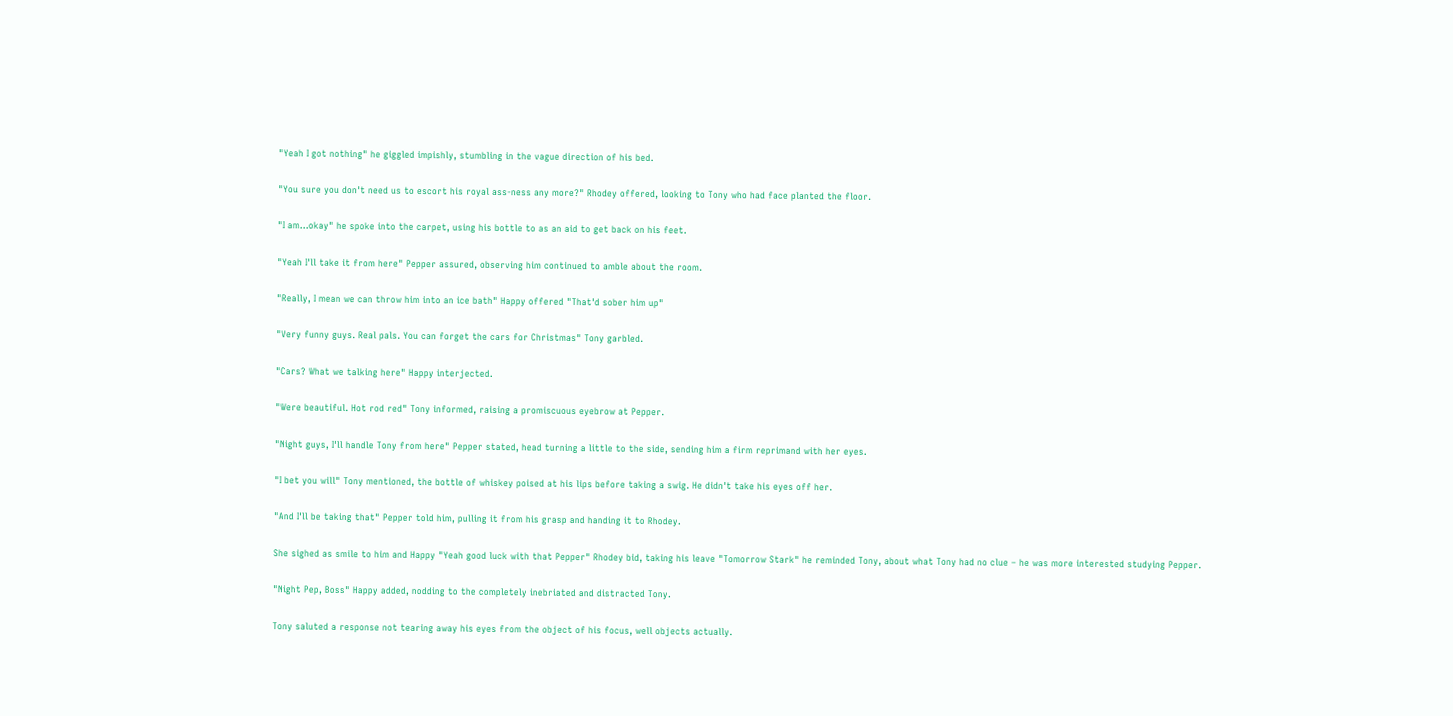"Yeah I got nothing" he giggled impishly, stumbling in the vague direction of his bed.

"You sure you don't need us to escort his royal ass-ness any more?" Rhodey offered, looking to Tony who had face planted the floor.

"I am…okay" he spoke into the carpet, using his bottle to as an aid to get back on his feet.

"Yeah I'll take it from here" Pepper assured, observing him continued to amble about the room.

"Really, I mean we can throw him into an ice bath" Happy offered "That'd sober him up"

"Very funny guys. Real pals. You can forget the cars for Christmas" Tony garbled.

"Cars? What we talking here" Happy interjected.

"Were beautiful. Hot rod red" Tony informed, raising a promiscuous eyebrow at Pepper.

"Night guys, I'll handle Tony from here" Pepper stated, head turning a little to the side, sending him a firm reprimand with her eyes.

"I bet you will" Tony mentioned, the bottle of whiskey poised at his lips before taking a swig. He didn't take his eyes off her.

"And I'll be taking that" Pepper told him, pulling it from his grasp and handing it to Rhodey.

She sighed as smile to him and Happy "Yeah good luck with that Pepper" Rhodey bid, taking his leave "Tomorrow Stark" he reminded Tony, about what Tony had no clue – he was more interested studying Pepper.

"Night Pep, Boss" Happy added, nodding to the completely inebriated and distracted Tony.

Tony saluted a response not tearing away his eyes from the object of his focus, well objects actually.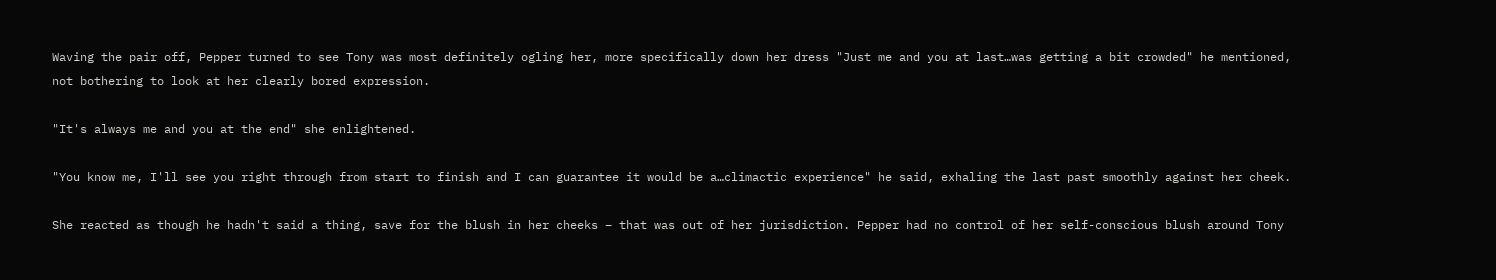Waving the pair off, Pepper turned to see Tony was most definitely ogling her, more specifically down her dress "Just me and you at last…was getting a bit crowded" he mentioned, not bothering to look at her clearly bored expression.

"It's always me and you at the end" she enlightened.

"You know me, I'll see you right through from start to finish and I can guarantee it would be a…climactic experience" he said, exhaling the last past smoothly against her cheek.

She reacted as though he hadn't said a thing, save for the blush in her cheeks – that was out of her jurisdiction. Pepper had no control of her self-conscious blush around Tony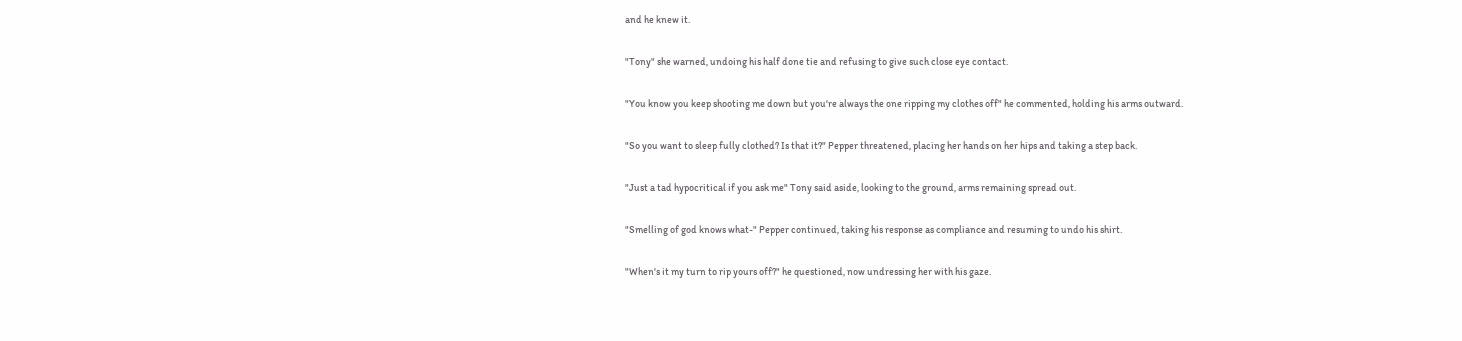and he knew it.

"Tony" she warned, undoing his half done tie and refusing to give such close eye contact.

"You know you keep shooting me down but you're always the one ripping my clothes off" he commented, holding his arms outward.

"So you want to sleep fully clothed? Is that it?" Pepper threatened, placing her hands on her hips and taking a step back.

"Just a tad hypocritical if you ask me" Tony said aside, looking to the ground, arms remaining spread out.

"Smelling of god knows what-" Pepper continued, taking his response as compliance and resuming to undo his shirt.

"When's it my turn to rip yours off?" he questioned, now undressing her with his gaze.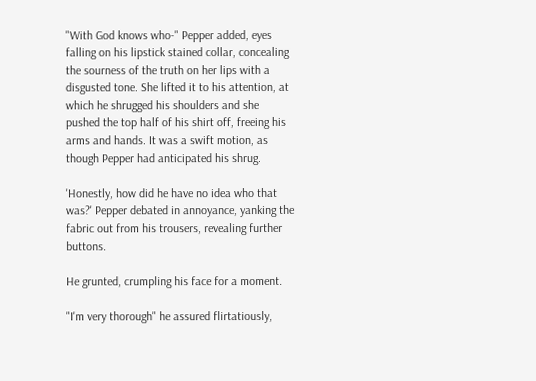"With God knows who-" Pepper added, eyes falling on his lipstick stained collar, concealing the sourness of the truth on her lips with a disgusted tone. She lifted it to his attention, at which he shrugged his shoulders and she pushed the top half of his shirt off, freeing his arms and hands. It was a swift motion, as though Pepper had anticipated his shrug.

'Honestly, how did he have no idea who that was?' Pepper debated in annoyance, yanking the fabric out from his trousers, revealing further buttons.

He grunted, crumpling his face for a moment.

"I'm very thorough" he assured flirtatiously,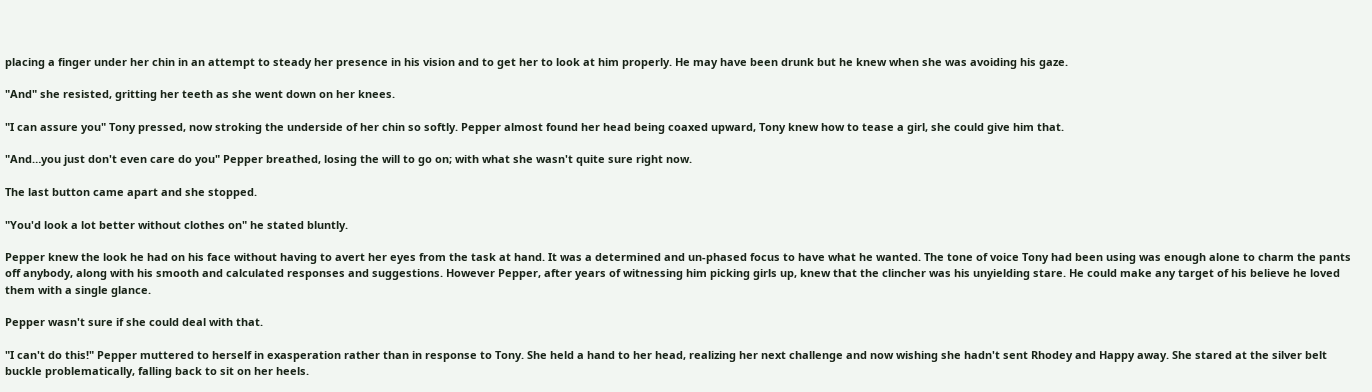placing a finger under her chin in an attempt to steady her presence in his vision and to get her to look at him properly. He may have been drunk but he knew when she was avoiding his gaze.

"And" she resisted, gritting her teeth as she went down on her knees.

"I can assure you" Tony pressed, now stroking the underside of her chin so softly. Pepper almost found her head being coaxed upward, Tony knew how to tease a girl, she could give him that.

"And…you just don't even care do you" Pepper breathed, losing the will to go on; with what she wasn't quite sure right now.

The last button came apart and she stopped.

"You'd look a lot better without clothes on" he stated bluntly.

Pepper knew the look he had on his face without having to avert her eyes from the task at hand. It was a determined and un-phased focus to have what he wanted. The tone of voice Tony had been using was enough alone to charm the pants off anybody, along with his smooth and calculated responses and suggestions. However Pepper, after years of witnessing him picking girls up, knew that the clincher was his unyielding stare. He could make any target of his believe he loved them with a single glance.

Pepper wasn't sure if she could deal with that.

"I can't do this!" Pepper muttered to herself in exasperation rather than in response to Tony. She held a hand to her head, realizing her next challenge and now wishing she hadn't sent Rhodey and Happy away. She stared at the silver belt buckle problematically, falling back to sit on her heels.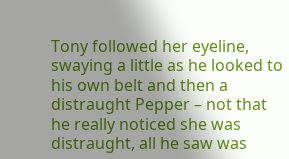Tony followed her eyeline, swaying a little as he looked to his own belt and then a distraught Pepper – not that he really noticed she was distraught, all he saw was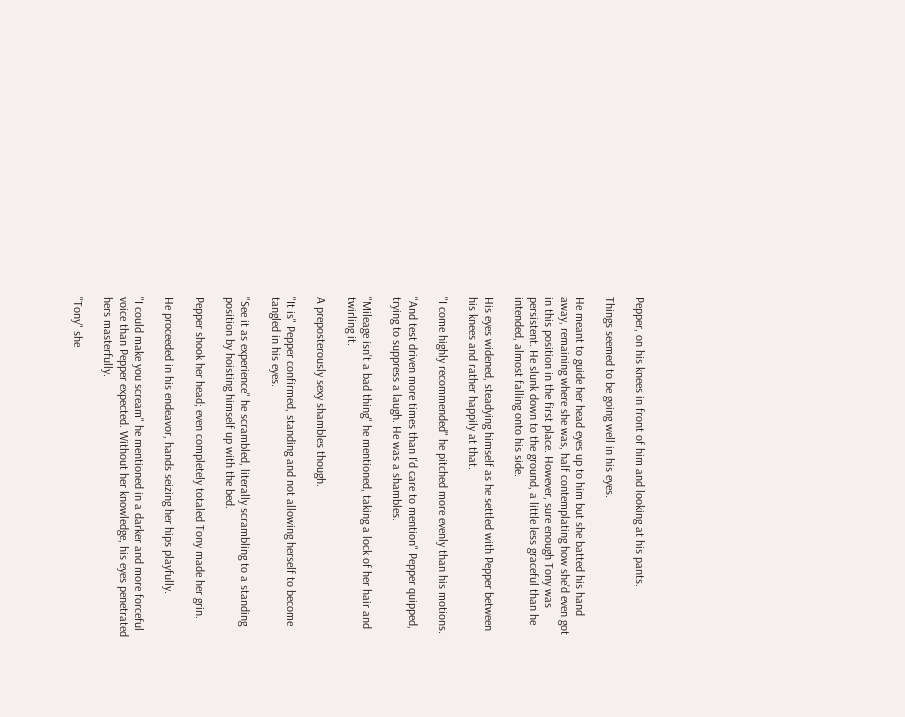Pepper, on his knees in front of him and looking at his pants.

Things seemed to be going well in his eyes.

He meant to guide her head eyes up to him but she batted his hand away, remaining where she was, half contemplating how she'd even got in this position in the first place. However, sure enough Tony was persistent. He slunk down to the ground, a little less graceful than he intended, almost falling onto his side.

His eyes widened, steadying himself as he settled with Pepper between his knees and rather happily at that.

"I come highly recommended" he pitched more evenly than his motions.

"And test driven more times than I'd care to mention" Pepper quipped, trying to suppress a laugh. He was a shambles.

"Mileage isn't a bad thing" he mentioned, taking a lock of her hair and twirling it.

A preposterously sexy shambles though.

"It is" Pepper confirmed, standing and not allowing herself to become tangled in his eyes.

"See it as experience" he scrambled, literally scrambling to a standing position by hoisting himself up with the bed.

Pepper shook her head; even completely totaled Tony made her grin.

He proceeded in his endeavor, hands seizing her hips playfully.

"I could make you scream" he mentioned in a darker and more forceful voice than Pepper expected. Without her knowledge, his eyes penetrated hers masterfully.

"Tony" she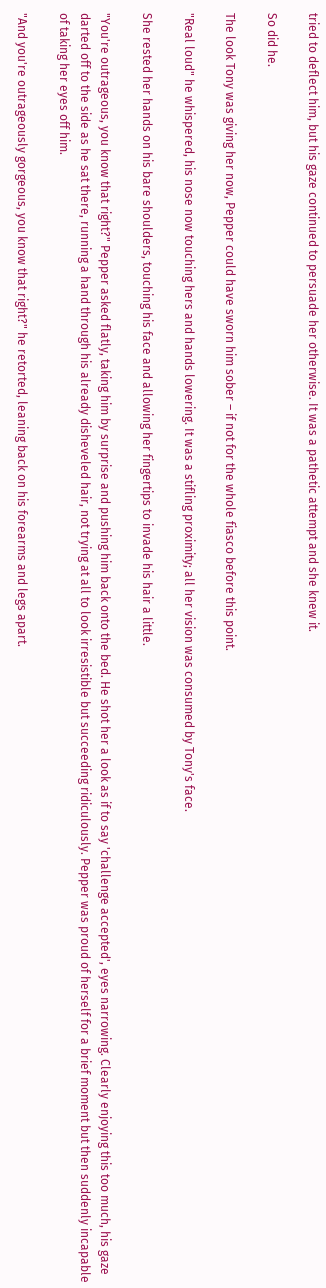tried to deflect him, but his gaze continued to persuade her otherwise. It was a pathetic attempt and she knew it.

So did he.

The look Tony was giving her now, Pepper could have sworn him sober – if not for the whole fiasco before this point.

"Real loud" he whispered, his nose now touching hers and hands lowering. It was a stifling proximity; all her vision was consumed by Tony's face.

She rested her hands on his bare shoulders, touching his face and allowing her fingertips to invade his hair a little.

"You're outrageous, you know that right?" Pepper asked flatly, taking him by surprise and pushing him back onto the bed. He shot her a look as if to say 'challenge accepted', eyes narrowing. Clearly enjoying this too much, his gaze darted off to the side as he sat there, running a hand through his already disheveled hair, not trying at all to look irresistible but succeeding ridiculously. Pepper was proud of herself for a brief moment but then suddenly incapable of taking her eyes off him.

"And you're outrageously gorgeous, you know that right?" he retorted, leaning back on his forearms and legs apart.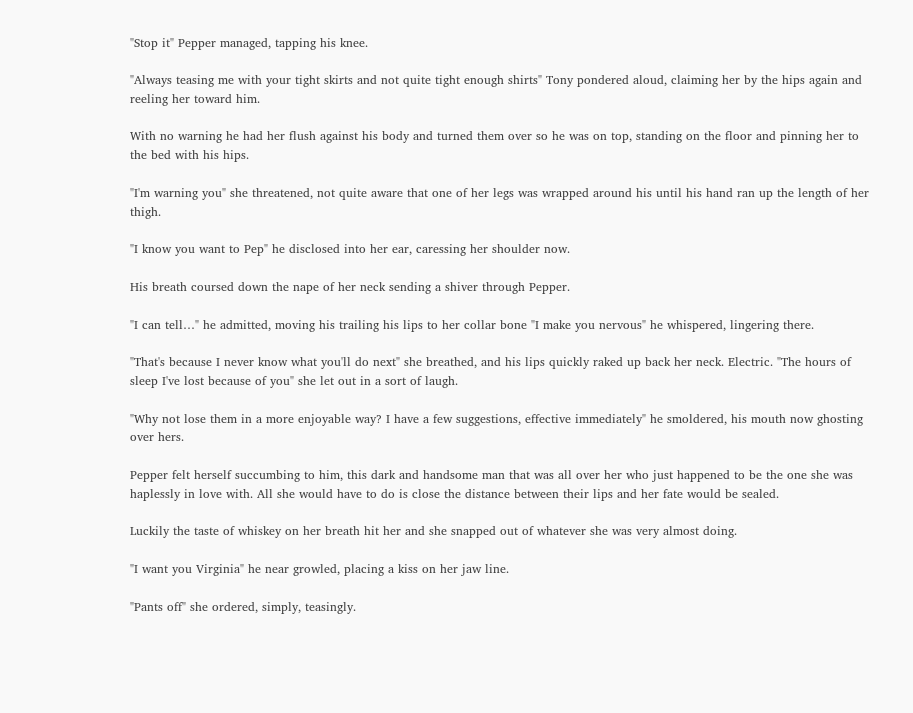"Stop it" Pepper managed, tapping his knee.

"Always teasing me with your tight skirts and not quite tight enough shirts" Tony pondered aloud, claiming her by the hips again and reeling her toward him.

With no warning he had her flush against his body and turned them over so he was on top, standing on the floor and pinning her to the bed with his hips.

"I'm warning you" she threatened, not quite aware that one of her legs was wrapped around his until his hand ran up the length of her thigh.

"I know you want to Pep" he disclosed into her ear, caressing her shoulder now.

His breath coursed down the nape of her neck sending a shiver through Pepper.

"I can tell…" he admitted, moving his trailing his lips to her collar bone "I make you nervous" he whispered, lingering there.

"That's because I never know what you'll do next" she breathed, and his lips quickly raked up back her neck. Electric. "The hours of sleep I've lost because of you" she let out in a sort of laugh.

"Why not lose them in a more enjoyable way? I have a few suggestions, effective immediately" he smoldered, his mouth now ghosting over hers.

Pepper felt herself succumbing to him, this dark and handsome man that was all over her who just happened to be the one she was haplessly in love with. All she would have to do is close the distance between their lips and her fate would be sealed.

Luckily the taste of whiskey on her breath hit her and she snapped out of whatever she was very almost doing.

"I want you Virginia" he near growled, placing a kiss on her jaw line.

"Pants off" she ordered, simply, teasingly.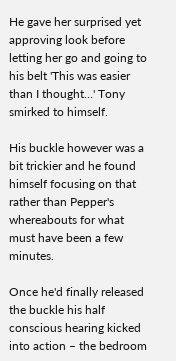He gave her surprised yet approving look before letting her go and going to his belt 'This was easier than I thought…' Tony smirked to himself.

His buckle however was a bit trickier and he found himself focusing on that rather than Pepper's whereabouts for what must have been a few minutes.

Once he'd finally released the buckle his half conscious hearing kicked into action – the bedroom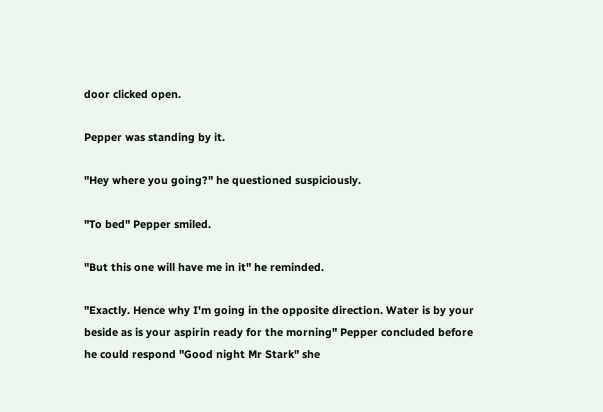door clicked open.

Pepper was standing by it.

"Hey where you going?" he questioned suspiciously.

"To bed" Pepper smiled.

"But this one will have me in it" he reminded.

"Exactly. Hence why I'm going in the opposite direction. Water is by your beside as is your aspirin ready for the morning" Pepper concluded before he could respond "Good night Mr Stark" she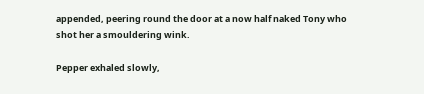appended, peering round the door at a now half naked Tony who shot her a smouldering wink.

Pepper exhaled slowly,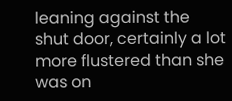leaning against the shut door, certainly a lot more flustered than she was on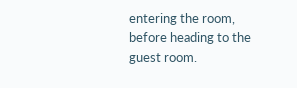entering the room, before heading to the guest room.